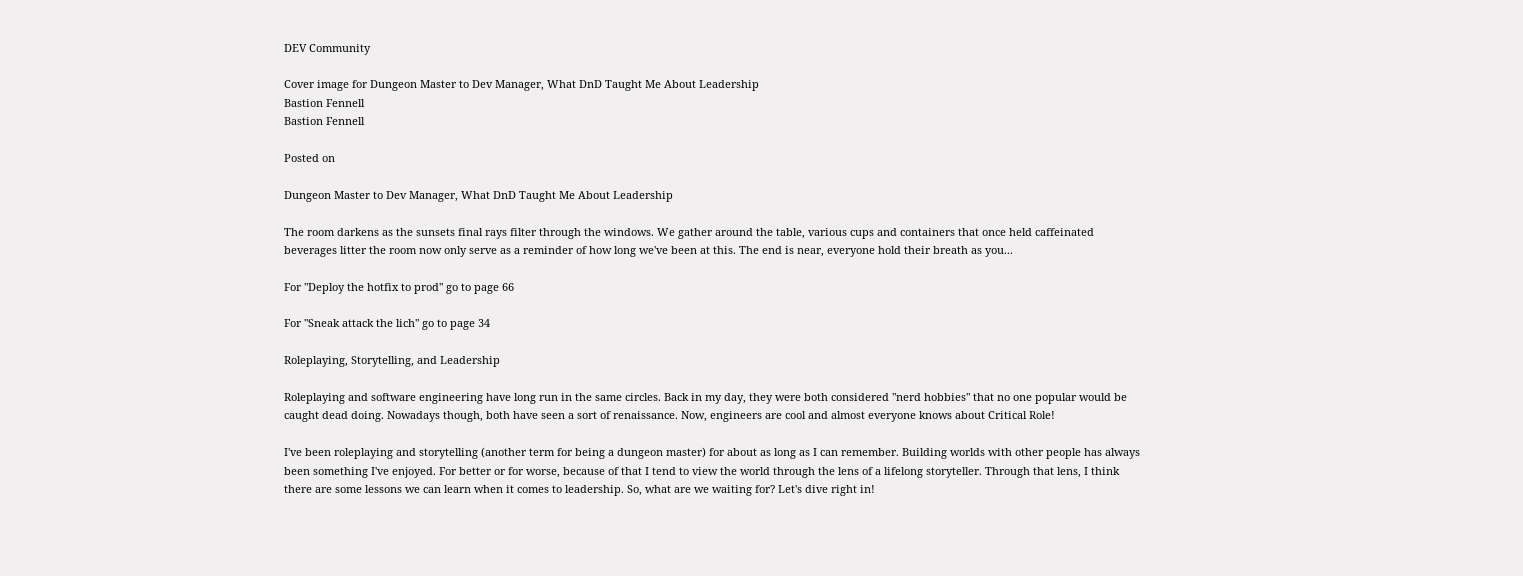DEV Community

Cover image for Dungeon Master to Dev Manager, What DnD Taught Me About Leadership
Bastion Fennell
Bastion Fennell

Posted on

Dungeon Master to Dev Manager, What DnD Taught Me About Leadership

The room darkens as the sunsets final rays filter through the windows. We gather around the table, various cups and containers that once held caffeinated beverages litter the room now only serve as a reminder of how long we've been at this. The end is near, everyone hold their breath as you...

For "Deploy the hotfix to prod" go to page 66

For "Sneak attack the lich" go to page 34

Roleplaying, Storytelling, and Leadership

Roleplaying and software engineering have long run in the same circles. Back in my day, they were both considered "nerd hobbies" that no one popular would be caught dead doing. Nowadays though, both have seen a sort of renaissance. Now, engineers are cool and almost everyone knows about Critical Role!

I've been roleplaying and storytelling (another term for being a dungeon master) for about as long as I can remember. Building worlds with other people has always been something I've enjoyed. For better or for worse, because of that I tend to view the world through the lens of a lifelong storyteller. Through that lens, I think there are some lessons we can learn when it comes to leadership. So, what are we waiting for? Let's dive right in!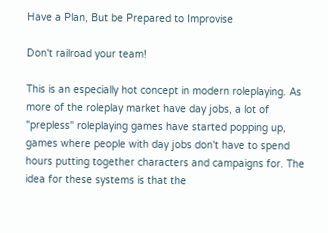Have a Plan, But be Prepared to Improvise

Don't railroad your team!

This is an especially hot concept in modern roleplaying. As more of the roleplay market have day jobs, a lot of "prepless" roleplaying games have started popping up, games where people with day jobs don't have to spend hours putting together characters and campaigns for. The idea for these systems is that the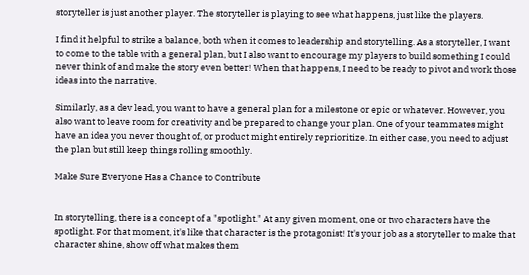storyteller is just another player. The storyteller is playing to see what happens, just like the players.

I find it helpful to strike a balance, both when it comes to leadership and storytelling. As a storyteller, I want to come to the table with a general plan, but I also want to encourage my players to build something I could never think of and make the story even better! When that happens, I need to be ready to pivot and work those ideas into the narrative.

Similarly, as a dev lead, you want to have a general plan for a milestone or epic or whatever. However, you also want to leave room for creativity and be prepared to change your plan. One of your teammates might have an idea you never thought of, or product might entirely reprioritize. In either case, you need to adjust the plan but still keep things rolling smoothly.

Make Sure Everyone Has a Chance to Contribute


In storytelling, there is a concept of a "spotlight." At any given moment, one or two characters have the spotlight. For that moment, it's like that character is the protagonist! It's your job as a storyteller to make that character shine, show off what makes them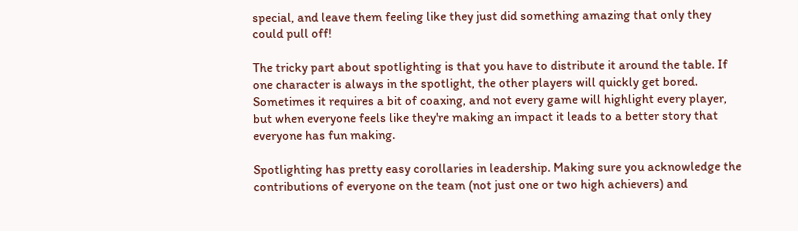special, and leave them feeling like they just did something amazing that only they could pull off!

The tricky part about spotlighting is that you have to distribute it around the table. If one character is always in the spotlight, the other players will quickly get bored. Sometimes it requires a bit of coaxing, and not every game will highlight every player, but when everyone feels like they're making an impact it leads to a better story that everyone has fun making.

Spotlighting has pretty easy corollaries in leadership. Making sure you acknowledge the contributions of everyone on the team (not just one or two high achievers) and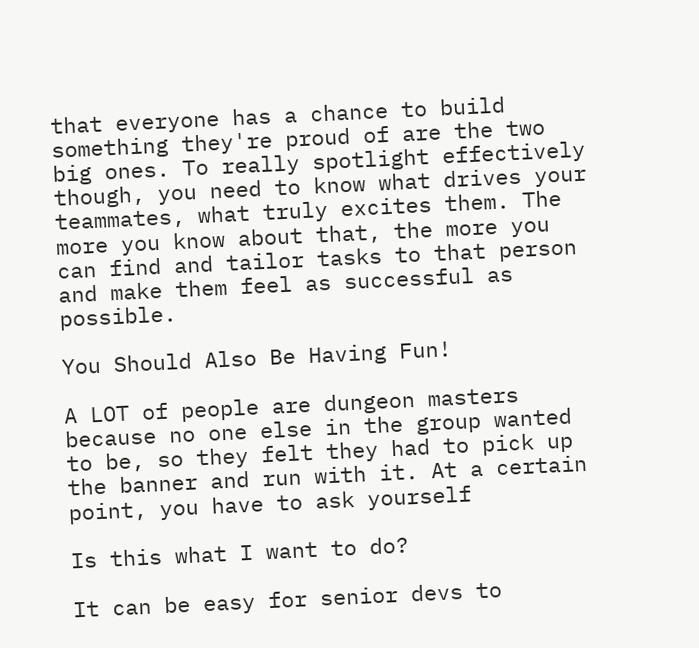that everyone has a chance to build something they're proud of are the two big ones. To really spotlight effectively though, you need to know what drives your teammates, what truly excites them. The more you know about that, the more you can find and tailor tasks to that person and make them feel as successful as possible.

You Should Also Be Having Fun!

A LOT of people are dungeon masters because no one else in the group wanted to be, so they felt they had to pick up the banner and run with it. At a certain point, you have to ask yourself

Is this what I want to do?

It can be easy for senior devs to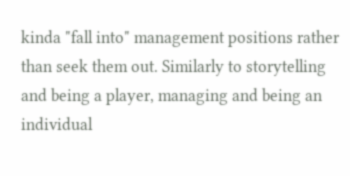kinda "fall into" management positions rather than seek them out. Similarly to storytelling and being a player, managing and being an individual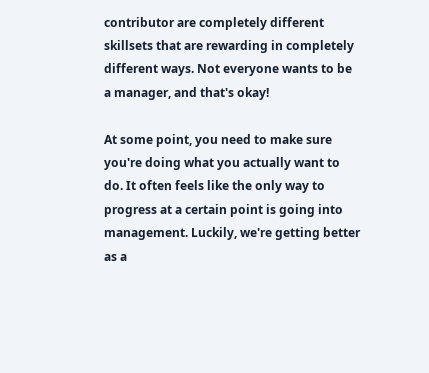contributor are completely different skillsets that are rewarding in completely different ways. Not everyone wants to be a manager, and that's okay!

At some point, you need to make sure you're doing what you actually want to do. It often feels like the only way to progress at a certain point is going into management. Luckily, we're getting better as a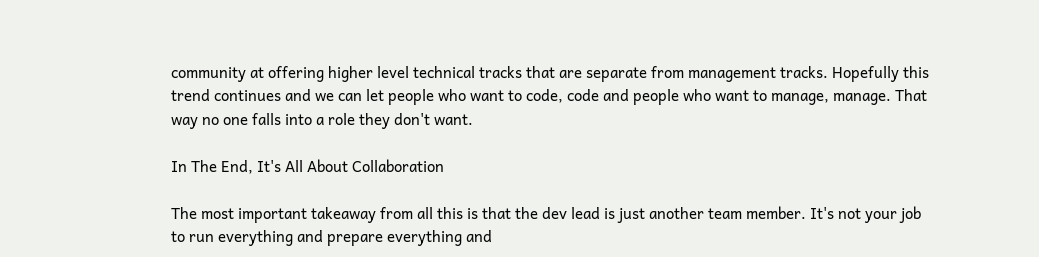community at offering higher level technical tracks that are separate from management tracks. Hopefully this trend continues and we can let people who want to code, code and people who want to manage, manage. That way no one falls into a role they don't want.

In The End, It's All About Collaboration

The most important takeaway from all this is that the dev lead is just another team member. It's not your job to run everything and prepare everything and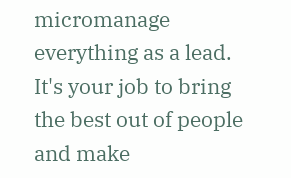micromanage everything as a lead. It's your job to bring the best out of people and make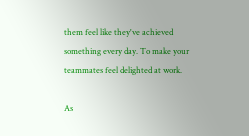them feel like they've achieved something every day. To make your teammates feel delighted at work.

As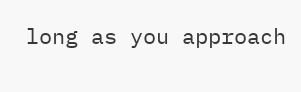long as you approach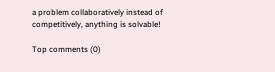a problem collaboratively instead of competitively, anything is solvable!

Top comments (0)